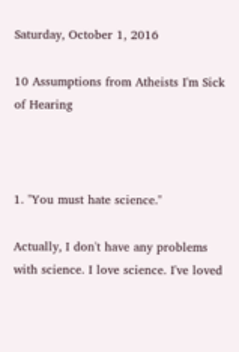Saturday, October 1, 2016

10 Assumptions from Atheists I'm Sick of Hearing



1. "You must hate science."

Actually, I don't have any problems with science. I love science. I've loved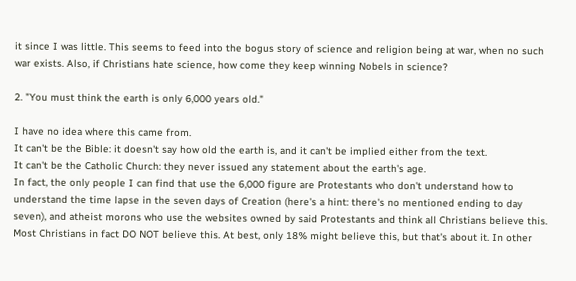it since I was little. This seems to feed into the bogus story of science and religion being at war, when no such war exists. Also, if Christians hate science, how come they keep winning Nobels in science?

2. "You must think the earth is only 6,000 years old."

I have no idea where this came from.
It can't be the Bible: it doesn't say how old the earth is, and it can't be implied either from the text.
It can't be the Catholic Church: they never issued any statement about the earth's age.
In fact, the only people I can find that use the 6,000 figure are Protestants who don't understand how to understand the time lapse in the seven days of Creation (here's a hint: there's no mentioned ending to day seven), and atheist morons who use the websites owned by said Protestants and think all Christians believe this.
Most Christians in fact DO NOT believe this. At best, only 18% might believe this, but that's about it. In other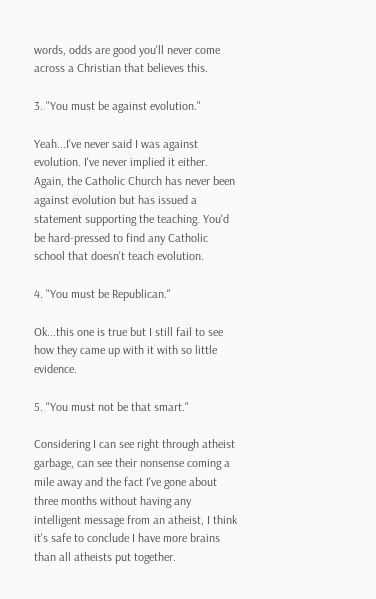words, odds are good you'll never come across a Christian that believes this.

3. "You must be against evolution."

Yeah...I've never said I was against evolution. I've never implied it either. Again, the Catholic Church has never been against evolution but has issued a statement supporting the teaching. You'd be hard-pressed to find any Catholic school that doesn't teach evolution.

4. "You must be Republican."

Ok...this one is true but I still fail to see how they came up with it with so little evidence.

5. "You must not be that smart."

Considering I can see right through atheist garbage, can see their nonsense coming a mile away and the fact I've gone about three months without having any intelligent message from an atheist, I think it's safe to conclude I have more brains than all atheists put together.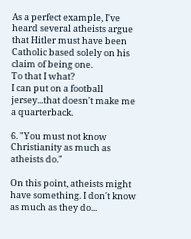As a perfect example, I've heard several atheists argue that Hitler must have been Catholic based solely on his claim of being one.
To that I what?
I can put on a football jersey...that doesn't make me a quarterback.

6. "You must not know Christianity as much as atheists do."

On this point, atheists might have something. I don't know as much as they do...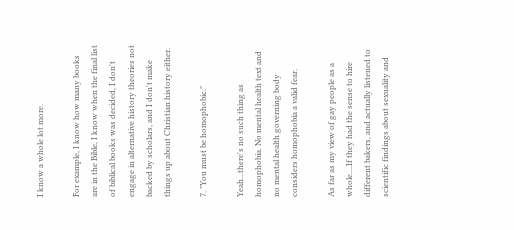I know a whole lot more.

For example, I know how many books are in the Bible, I know when the final list of biblical books was decided, I don't engage in alternative history theories not backed by scholars, and I don't make things up about Christian history either.

7. "You must be homophobic."

Yeah...there's no such thing as homophobia. No mental health text and no mental health governing body considers homophobia a valid fear.

As far as my view of gay people as a whole....If they had the sense to hire different bakers, and actually listened to scientific findings about sexuality and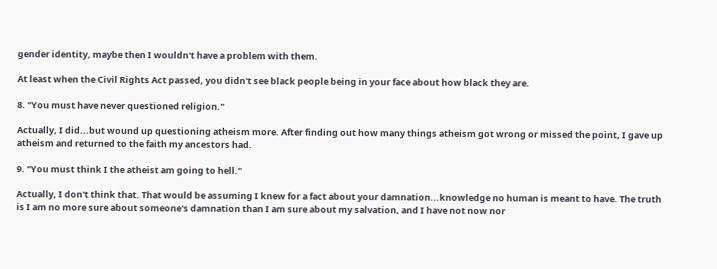gender identity, maybe then I wouldn't have a problem with them.

At least when the Civil Rights Act passed, you didn't see black people being in your face about how black they are.

8. "You must have never questioned religion."

Actually, I did...but wound up questioning atheism more. After finding out how many things atheism got wrong or missed the point, I gave up atheism and returned to the faith my ancestors had.

9. "You must think I the atheist am going to hell."

Actually, I don't think that. That would be assuming I knew for a fact about your damnation...knowledge no human is meant to have. The truth is I am no more sure about someone's damnation than I am sure about my salvation, and I have not now nor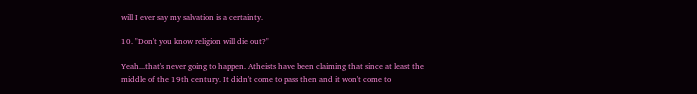will I ever say my salvation is a certainty.

10. "Don't you know religion will die out?"

Yeah...that's never going to happen. Atheists have been claiming that since at least the middle of the 19th century. It didn't come to pass then and it won't come to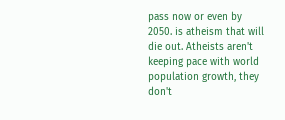pass now or even by 2050. is atheism that will die out. Atheists aren't keeping pace with world population growth, they don't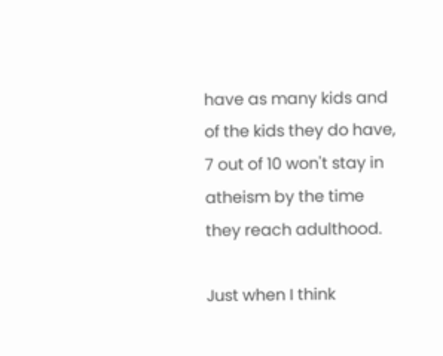have as many kids and of the kids they do have, 7 out of 10 won't stay in atheism by the time they reach adulthood.

Just when I think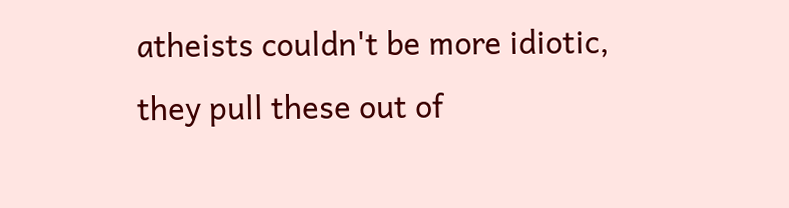atheists couldn't be more idiotic, they pull these out of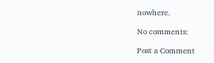nowhere.

No comments:

Post a Comment